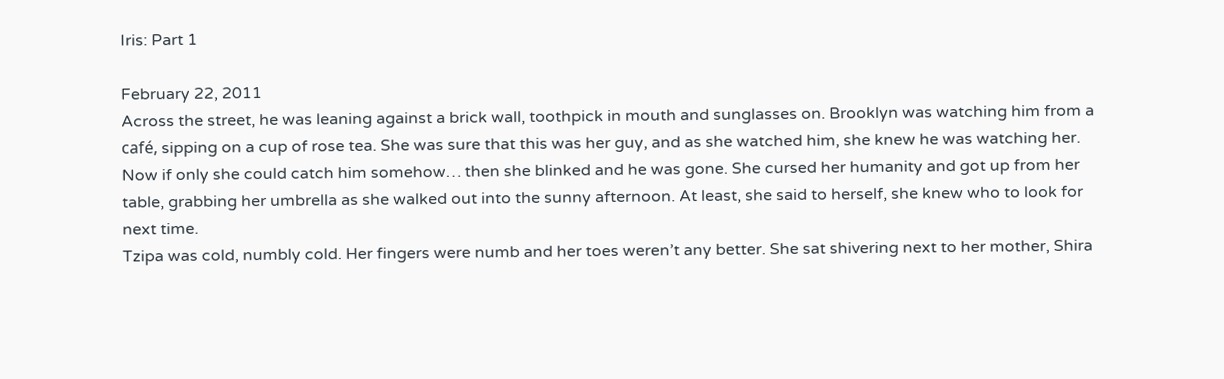Iris: Part 1

February 22, 2011
Across the street, he was leaning against a brick wall, toothpick in mouth and sunglasses on. Brooklyn was watching him from a café, sipping on a cup of rose tea. She was sure that this was her guy, and as she watched him, she knew he was watching her. Now if only she could catch him somehow… then she blinked and he was gone. She cursed her humanity and got up from her table, grabbing her umbrella as she walked out into the sunny afternoon. At least, she said to herself, she knew who to look for next time.
Tzipa was cold, numbly cold. Her fingers were numb and her toes weren’t any better. She sat shivering next to her mother, Shira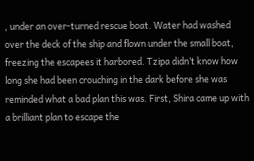, under an over-turned rescue boat. Water had washed over the deck of the ship and flown under the small boat, freezing the escapees it harbored. Tzipa didn’t know how long she had been crouching in the dark before she was reminded what a bad plan this was. First, Shira came up with a brilliant plan to escape the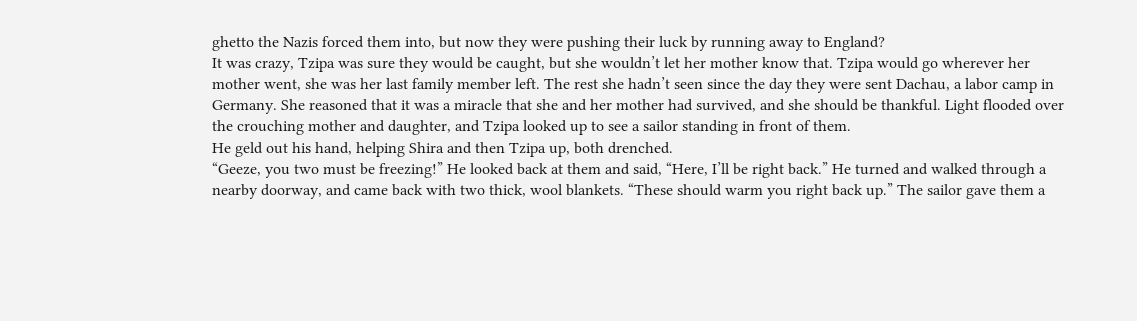ghetto the Nazis forced them into, but now they were pushing their luck by running away to England?
It was crazy, Tzipa was sure they would be caught, but she wouldn’t let her mother know that. Tzipa would go wherever her mother went, she was her last family member left. The rest she hadn’t seen since the day they were sent Dachau, a labor camp in Germany. She reasoned that it was a miracle that she and her mother had survived, and she should be thankful. Light flooded over the crouching mother and daughter, and Tzipa looked up to see a sailor standing in front of them.
He geld out his hand, helping Shira and then Tzipa up, both drenched.
“Geeze, you two must be freezing!” He looked back at them and said, “Here, I’ll be right back.” He turned and walked through a nearby doorway, and came back with two thick, wool blankets. “These should warm you right back up.” The sailor gave them a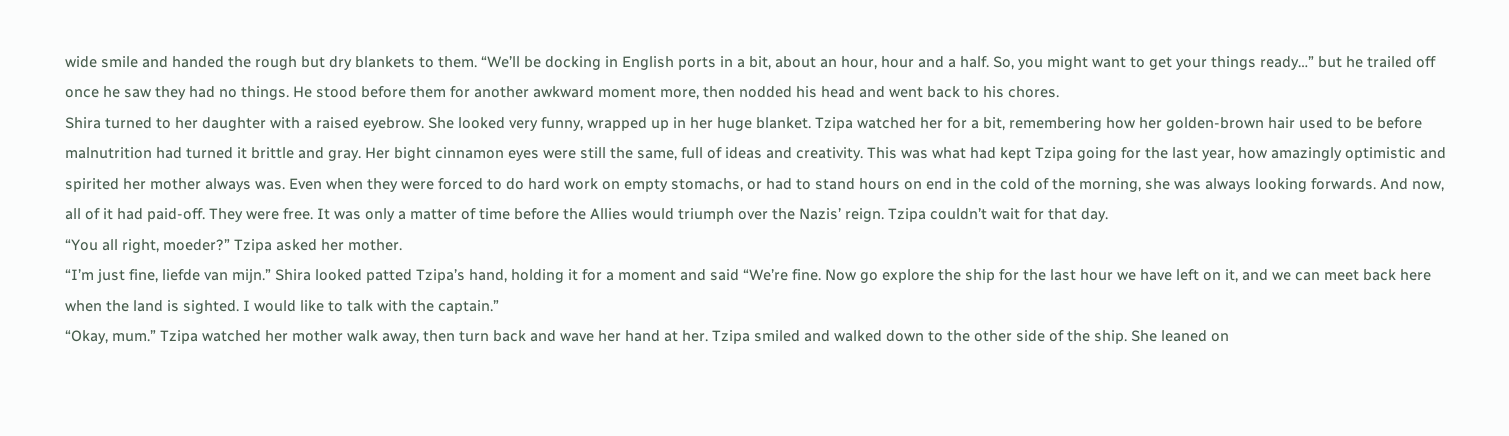wide smile and handed the rough but dry blankets to them. “We’ll be docking in English ports in a bit, about an hour, hour and a half. So, you might want to get your things ready…” but he trailed off once he saw they had no things. He stood before them for another awkward moment more, then nodded his head and went back to his chores.
Shira turned to her daughter with a raised eyebrow. She looked very funny, wrapped up in her huge blanket. Tzipa watched her for a bit, remembering how her golden-brown hair used to be before malnutrition had turned it brittle and gray. Her bight cinnamon eyes were still the same, full of ideas and creativity. This was what had kept Tzipa going for the last year, how amazingly optimistic and spirited her mother always was. Even when they were forced to do hard work on empty stomachs, or had to stand hours on end in the cold of the morning, she was always looking forwards. And now, all of it had paid-off. They were free. It was only a matter of time before the Allies would triumph over the Nazis’ reign. Tzipa couldn’t wait for that day.
“You all right, moeder?” Tzipa asked her mother.
“I’m just fine, liefde van mijn.” Shira looked patted Tzipa’s hand, holding it for a moment and said “We’re fine. Now go explore the ship for the last hour we have left on it, and we can meet back here when the land is sighted. I would like to talk with the captain.”
“Okay, mum.” Tzipa watched her mother walk away, then turn back and wave her hand at her. Tzipa smiled and walked down to the other side of the ship. She leaned on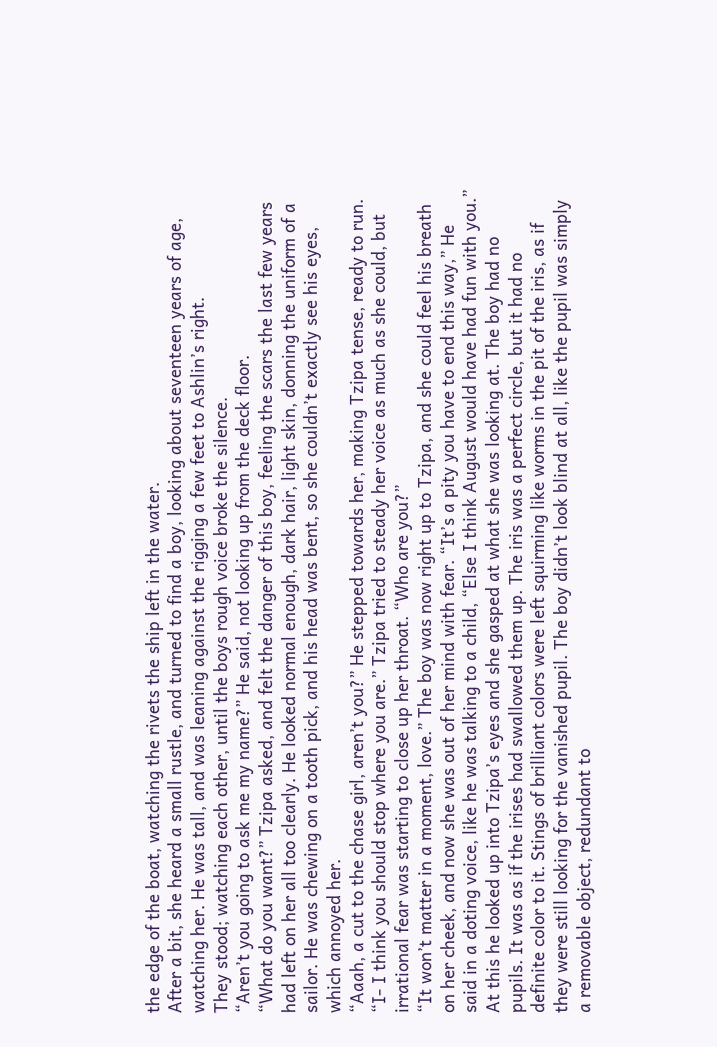the edge of the boat, watching the rivets the ship left in the water.
After a bit, she heard a small rustle, and turned to find a boy, looking about seventeen years of age, watching her. He was tall, and was leaning against the rigging a few feet to Ashlin’s right.
They stood; watching each other, until the boys rough voice broke the silence.
“Aren’t you going to ask me my name?” He said, not looking up from the deck floor.
“What do you want?” Tzipa asked, and felt the danger of this boy, feeling the scars the last few years had left on her all too clearly. He looked normal enough, dark hair, light skin, donning the uniform of a sailor. He was chewing on a tooth pick, and his head was bent, so she couldn’t exactly see his eyes, which annoyed her.
“Aaah, a cut to the chase girl, aren’t you?” He stepped towards her, making Tzipa tense, ready to run.
“I- I think you should stop where you are.” Tzipa tried to steady her voice as much as she could, but irrational fear was starting to close up her throat. “Who are you?”
“It won’t matter in a moment, love.” The boy was now right up to Tzipa, and she could feel his breath on her cheek, and now she was out of her mind with fear. “It’s a pity you have to end this way,” He said in a doting voice, like he was talking to a child, “Else I think August would have had fun with you.”
At this he looked up into Tzipa’s eyes and she gasped at what she was looking at. The boy had no pupils. It was as if the irises had swallowed them up. The iris was a perfect circle, but it had no definite color to it. Stings of brilliant colors were left squirming like worms in the pit of the iris, as if they were still looking for the vanished pupil. The boy didn’t look blind at all, like the pupil was simply a removable object, redundant to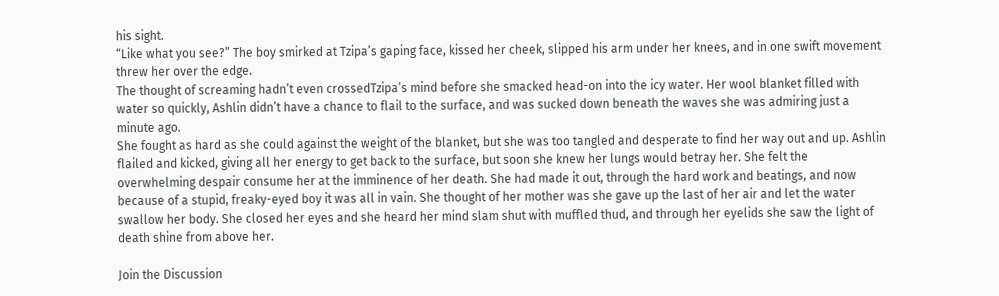his sight.
“Like what you see?” The boy smirked at Tzipa’s gaping face, kissed her cheek, slipped his arm under her knees, and in one swift movement threw her over the edge.
The thought of screaming hadn’t even crossedTzipa’s mind before she smacked head-on into the icy water. Her wool blanket filled with water so quickly, Ashlin didn’t have a chance to flail to the surface, and was sucked down beneath the waves she was admiring just a minute ago.
She fought as hard as she could against the weight of the blanket, but she was too tangled and desperate to find her way out and up. Ashlin flailed and kicked, giving all her energy to get back to the surface, but soon she knew her lungs would betray her. She felt the overwhelming despair consume her at the imminence of her death. She had made it out, through the hard work and beatings, and now because of a stupid, freaky-eyed boy it was all in vain. She thought of her mother was she gave up the last of her air and let the water swallow her body. She closed her eyes and she heard her mind slam shut with muffled thud, and through her eyelids she saw the light of death shine from above her.

Join the Discussion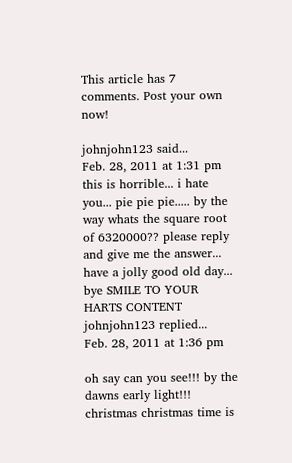This article has 7 comments. Post your own now!

johnjohn123 said...
Feb. 28, 2011 at 1:31 pm
this is horrible... i hate you... pie pie pie..... by the way whats the square root of 6320000?? please reply and give me the answer... have a jolly good old day... bye SMILE TO YOUR HARTS CONTENT
johnjohn123 replied...
Feb. 28, 2011 at 1:36 pm

oh say can you see!!! by the dawns early light!!! christmas christmas time is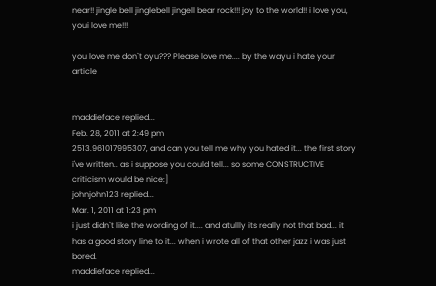near!! jingle bell jinglebell jingell bear rock!!! joy to the world!! i love you, youi love me!!!

you love me don`t oyu??? Please love me.... by the wayu i hate your article


maddieface replied...
Feb. 28, 2011 at 2:49 pm
2513.961017995307, and can you tell me why you hated it... the first story i've written.. as i suppose you could tell... so some CONSTRUCTIVE criticism would be nice:]
johnjohn123 replied...
Mar. 1, 2011 at 1:23 pm
i just didn`t like the wording of it.... and atullly its really not that bad... it has a good story line to it... when i wrote all of that other jazz i was just bored.
maddieface replied...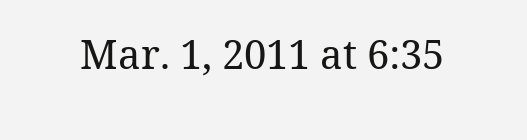Mar. 1, 2011 at 6:35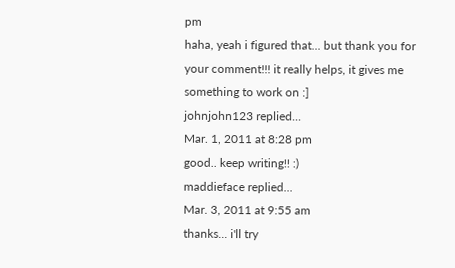pm
haha, yeah i figured that... but thank you for your comment!!! it really helps, it gives me something to work on :]
johnjohn123 replied...
Mar. 1, 2011 at 8:28 pm
good.. keep writing!! :)
maddieface replied...
Mar. 3, 2011 at 9:55 am
thanks... i'll try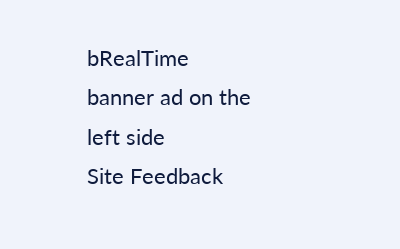bRealTime banner ad on the left side
Site Feedback